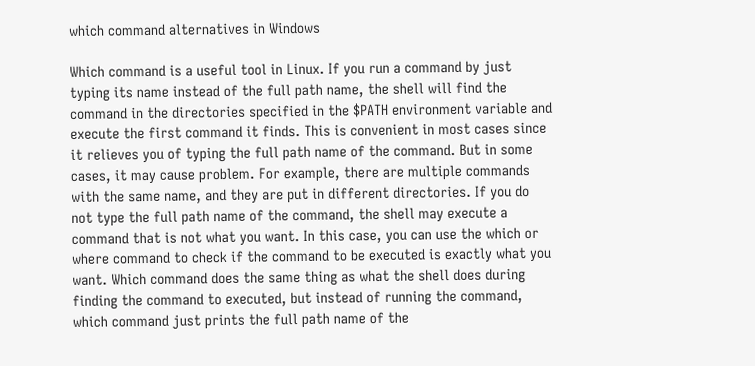which command alternatives in Windows

Which command is a useful tool in Linux. If you run a command by just typing its name instead of the full path name, the shell will find the command in the directories specified in the $PATH environment variable and execute the first command it finds. This is convenient in most cases since it relieves you of typing the full path name of the command. But in some cases, it may cause problem. For example, there are multiple commands with the same name, and they are put in different directories. If you do not type the full path name of the command, the shell may execute a command that is not what you want. In this case, you can use the which or where command to check if the command to be executed is exactly what you want. Which command does the same thing as what the shell does during finding the command to executed, but instead of running the command, which command just prints the full path name of the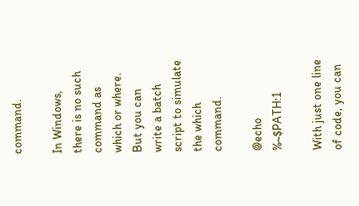command.

In Windows, there is no such command as which or where. But you can write a batch script to simulate the which command.

@echo %~$PATH:1

With just one line of code, you can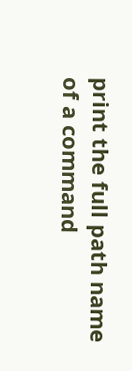print the full path name of a command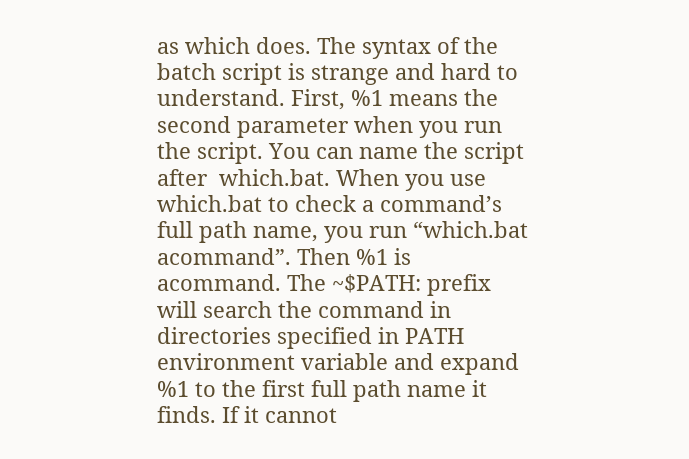as which does. The syntax of the batch script is strange and hard to understand. First, %1 means the second parameter when you run the script. You can name the script after  which.bat. When you use which.bat to check a command’s full path name, you run “which.bat acommand”. Then %1 is acommand. The ~$PATH: prefix will search the command in directories specified in PATH environment variable and expand %1 to the first full path name it finds. If it cannot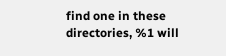find one in these directories, %1 will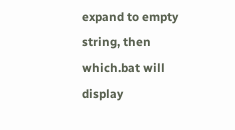expand to empty string, then which.bat will display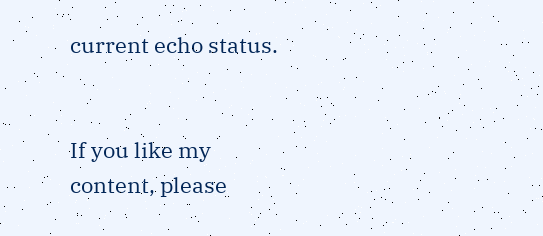current echo status.


If you like my content, please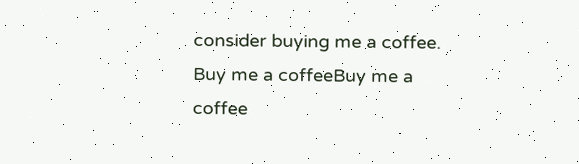consider buying me a coffee. Buy me a coffeeBuy me a coffee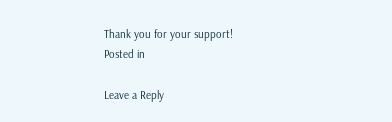Thank you for your support!
Posted in

Leave a Reply